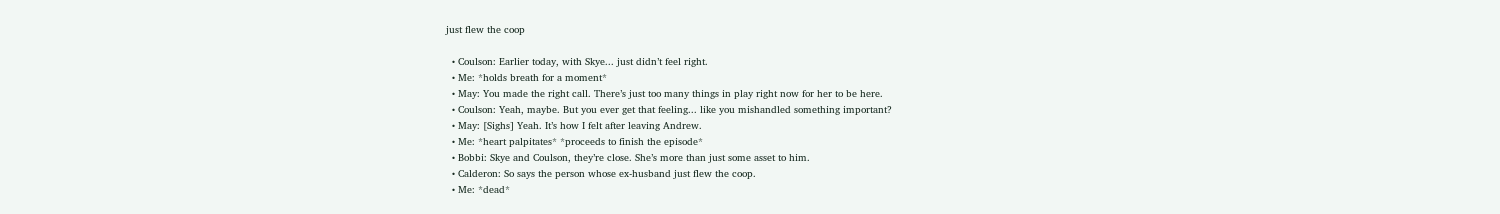just flew the coop

  • Coulson: Earlier today, with Skye... just didn’t feel right.
  • Me: *holds breath for a moment*
  • May: You made the right call. There’s just too many things in play right now for her to be here.
  • Coulson: Yeah, maybe. But you ever get that feeling... like you mishandled something important?
  • May: [Sighs] Yeah. It’s how I felt after leaving Andrew.
  • Me: *heart palpitates* *proceeds to finish the episode*
  • Bobbi: Skye and Coulson, they’re close. She’s more than just some asset to him.
  • Calderon: So says the person whose ex-husband just flew the coop.
  • Me: *dead*